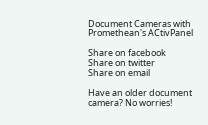Document Cameras with Promethean's ACtivPanel

Share on facebook
Share on twitter
Share on email

Have an older document camera? No worries!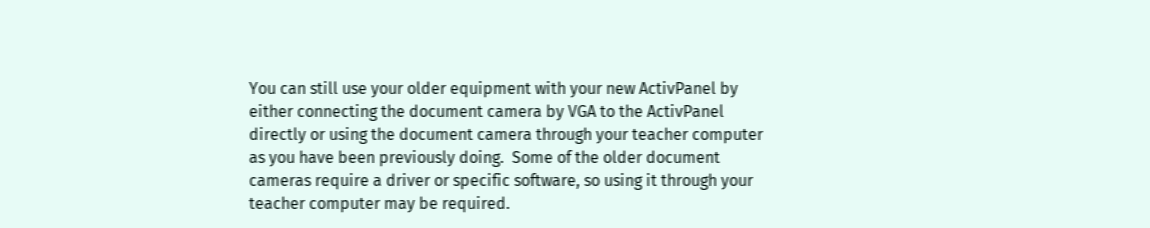You can still use your older equipment with your new ActivPanel by either connecting the document camera by VGA to the ActivPanel directly or using the document camera through your teacher computer as you have been previously doing.  Some of the older document cameras require a driver or specific software, so using it through your teacher computer may be required.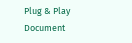Plug & Play Document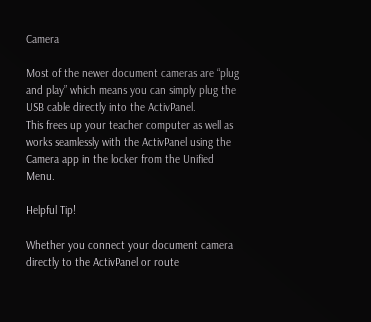Camera

Most of the newer document cameras are “plug and play” which means you can simply plug the USB cable directly into the ActivPanel.
This frees up your teacher computer as well as works seamlessly with the ActivPanel using the Camera app in the locker from the Unified Menu.

Helpful Tip!

Whether you connect your document camera directly to the ActivPanel or route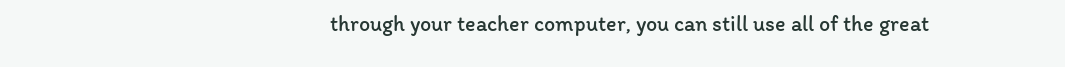through your teacher computer, you can still use all of the great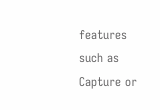features such as Capture or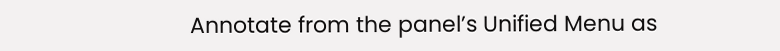Annotate from the panel’s Unified Menu as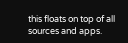this floats on top of all sources and apps.